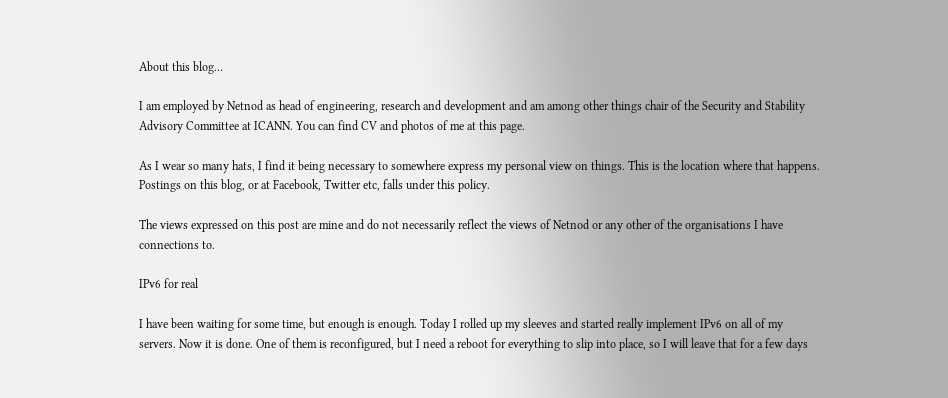About this blog…

I am employed by Netnod as head of engineering, research and development and am among other things chair of the Security and Stability Advisory Committee at ICANN. You can find CV and photos of me at this page.

As I wear so many hats, I find it being necessary to somewhere express my personal view on things. This is the location where that happens. Postings on this blog, or at Facebook, Twitter etc, falls under this policy.

The views expressed on this post are mine and do not necessarily reflect the views of Netnod or any other of the organisations I have connections to.

IPv6 for real

I have been waiting for some time, but enough is enough. Today I rolled up my sleeves and started really implement IPv6 on all of my servers. Now it is done. One of them is reconfigured, but I need a reboot for everything to slip into place, so I will leave that for a few days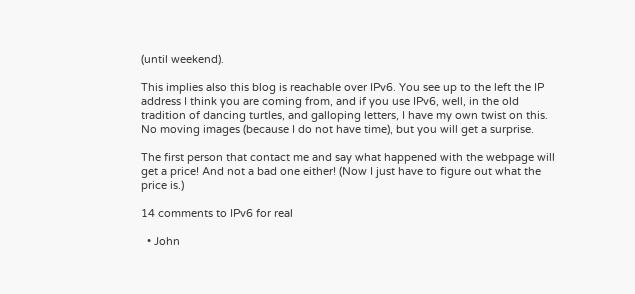(until weekend).

This implies also this blog is reachable over IPv6. You see up to the left the IP address I think you are coming from, and if you use IPv6, well, in the old tradition of dancing turtles, and galloping letters, I have my own twist on this. No moving images (because I do not have time), but you will get a surprise.

The first person that contact me and say what happened with the webpage will get a price! And not a bad one either! (Now I just have to figure out what the price is.)

14 comments to IPv6 for real

  • John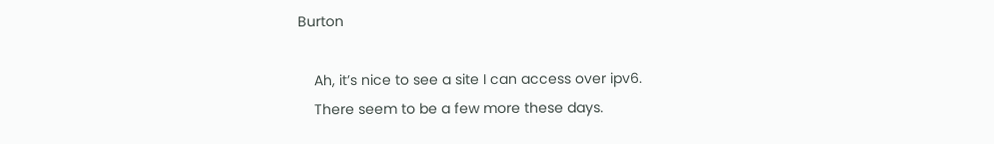Burton

    Ah, it’s nice to see a site I can access over ipv6.
    There seem to be a few more these days.